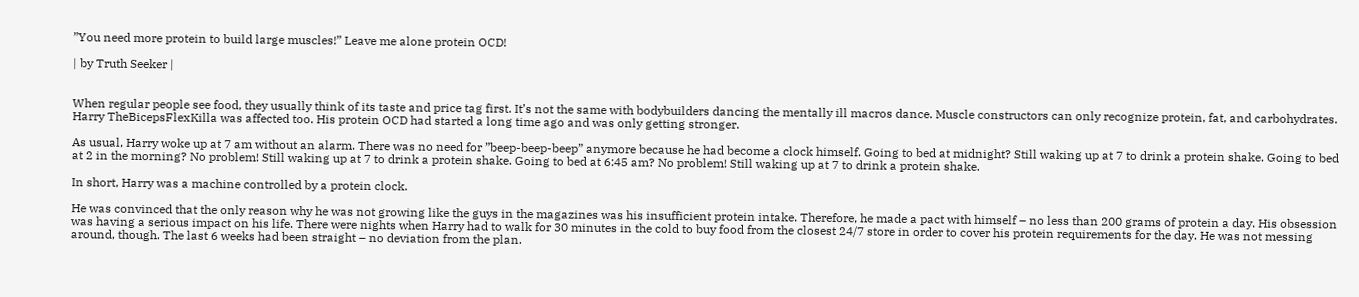”You need more protein to build large muscles!” Leave me alone protein OCD!

| by Truth Seeker |


When regular people see food, they usually think of its taste and price tag first. It’s not the same with bodybuilders dancing the mentally ill macros dance. Muscle constructors can only recognize protein, fat, and carbohydrates. Harry TheBicepsFlexKilla was affected too. His protein OCD had started a long time ago and was only getting stronger.

As usual, Harry woke up at 7 am without an alarm. There was no need for ”beep-beep-beep” anymore because he had become a clock himself. Going to bed at midnight? Still waking up at 7 to drink a protein shake. Going to bed at 2 in the morning? No problem! Still waking up at 7 to drink a protein shake. Going to bed at 6:45 am? No problem! Still waking up at 7 to drink a protein shake.

In short, Harry was a machine controlled by a protein clock.

He was convinced that the only reason why he was not growing like the guys in the magazines was his insufficient protein intake. Therefore, he made a pact with himself – no less than 200 grams of protein a day. His obsession was having a serious impact on his life. There were nights when Harry had to walk for 30 minutes in the cold to buy food from the closest 24/7 store in order to cover his protein requirements for the day. He was not messing around, though. The last 6 weeks had been straight – no deviation from the plan.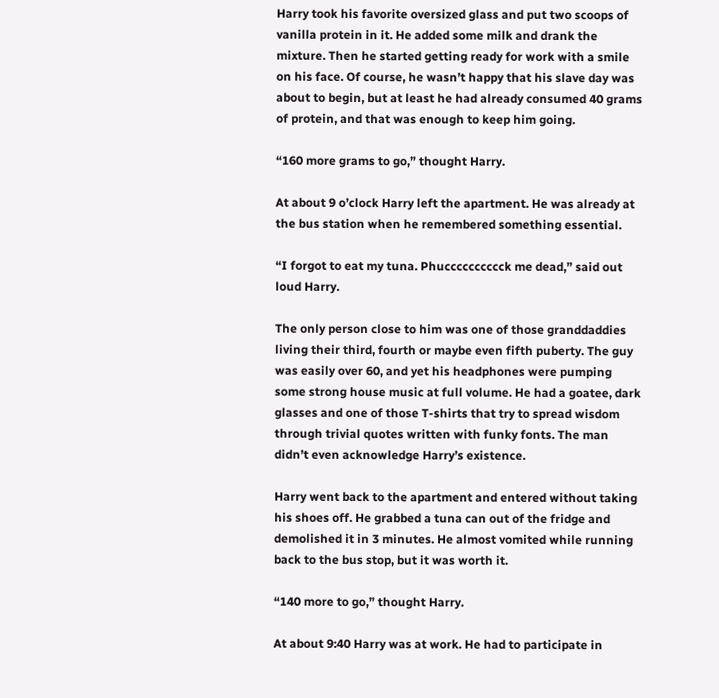Harry took his favorite oversized glass and put two scoops of vanilla protein in it. He added some milk and drank the mixture. Then he started getting ready for work with a smile on his face. Of course, he wasn’t happy that his slave day was about to begin, but at least he had already consumed 40 grams of protein, and that was enough to keep him going.

“160 more grams to go,” thought Harry.

At about 9 o’clock Harry left the apartment. He was already at the bus station when he remembered something essential.

“I forgot to eat my tuna. Phucccccccccck me dead,” said out loud Harry.

The only person close to him was one of those granddaddies living their third, fourth or maybe even fifth puberty. The guy was easily over 60, and yet his headphones were pumping some strong house music at full volume. He had a goatee, dark glasses and one of those T-shirts that try to spread wisdom through trivial quotes written with funky fonts. The man didn’t even acknowledge Harry’s existence.

Harry went back to the apartment and entered without taking his shoes off. He grabbed a tuna can out of the fridge and demolished it in 3 minutes. He almost vomited while running back to the bus stop, but it was worth it.

“140 more to go,” thought Harry.

At about 9:40 Harry was at work. He had to participate in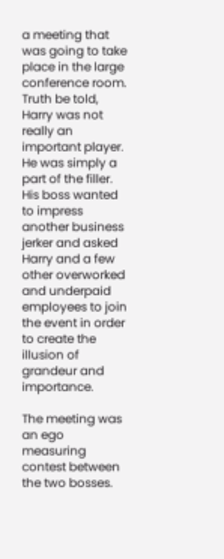a meeting that was going to take place in the large conference room. Truth be told, Harry was not really an important player. He was simply a part of the filler. His boss wanted to impress another business jerker and asked Harry and a few other overworked and underpaid employees to join the event in order to create the illusion of grandeur and importance.

The meeting was an ego measuring contest between the two bosses.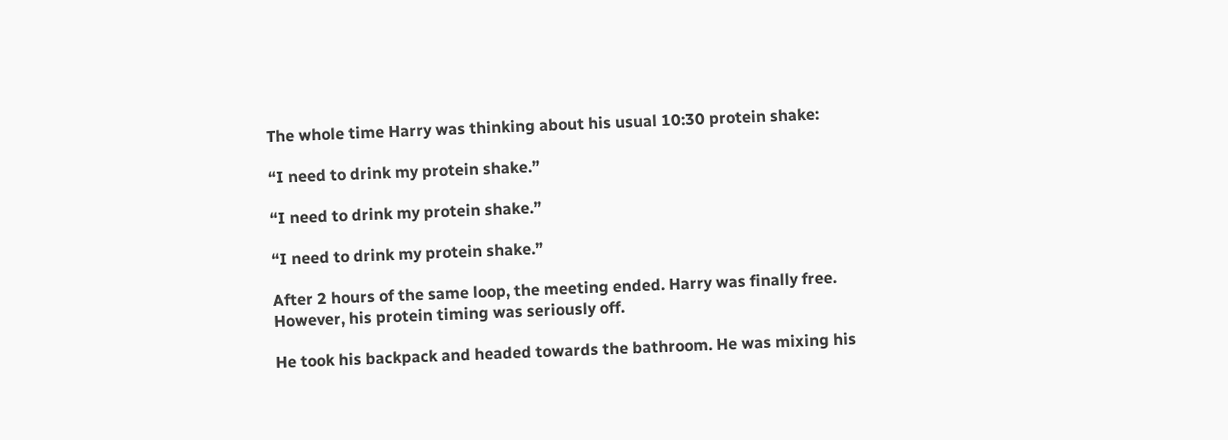The whole time Harry was thinking about his usual 10:30 protein shake:

“I need to drink my protein shake.”

“I need to drink my protein shake.”

“I need to drink my protein shake.”

After 2 hours of the same loop, the meeting ended. Harry was finally free. However, his protein timing was seriously off.

He took his backpack and headed towards the bathroom. He was mixing his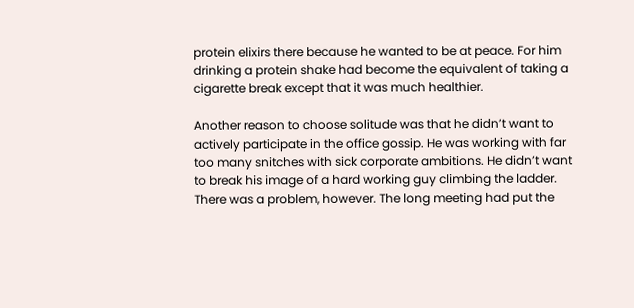protein elixirs there because he wanted to be at peace. For him drinking a protein shake had become the equivalent of taking a cigarette break except that it was much healthier.

Another reason to choose solitude was that he didn’t want to actively participate in the office gossip. He was working with far too many snitches with sick corporate ambitions. He didn’t want to break his image of a hard working guy climbing the ladder. There was a problem, however. The long meeting had put the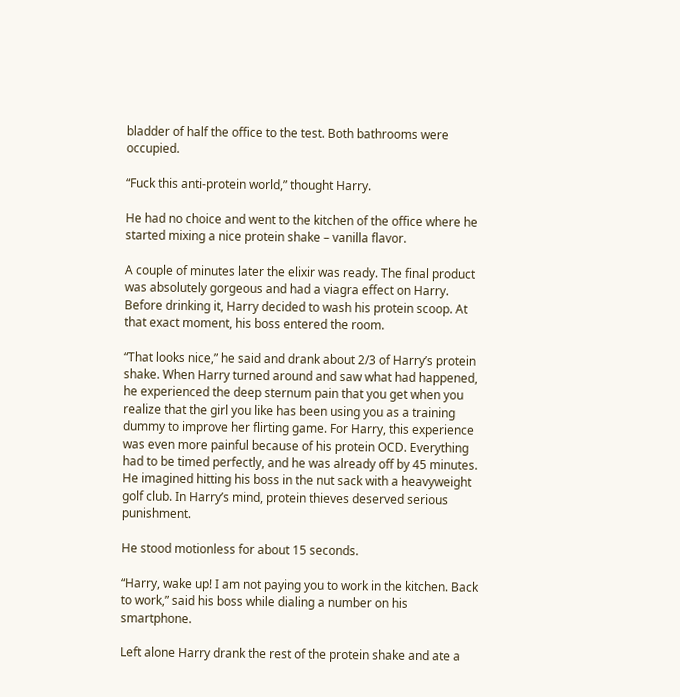bladder of half the office to the test. Both bathrooms were occupied.

“Fuck this anti-protein world,” thought Harry.

He had no choice and went to the kitchen of the office where he started mixing a nice protein shake – vanilla flavor.

A couple of minutes later the elixir was ready. The final product was absolutely gorgeous and had a viagra effect on Harry. Before drinking it, Harry decided to wash his protein scoop. At that exact moment, his boss entered the room.

“That looks nice,” he said and drank about 2/3 of Harry’s protein shake. When Harry turned around and saw what had happened, he experienced the deep sternum pain that you get when you realize that the girl you like has been using you as a training dummy to improve her flirting game. For Harry, this experience was even more painful because of his protein OCD. Everything had to be timed perfectly, and he was already off by 45 minutes. He imagined hitting his boss in the nut sack with a heavyweight golf club. In Harry’s mind, protein thieves deserved serious punishment.

He stood motionless for about 15 seconds.

“Harry, wake up! I am not paying you to work in the kitchen. Back to work,” said his boss while dialing a number on his smartphone.

Left alone Harry drank the rest of the protein shake and ate a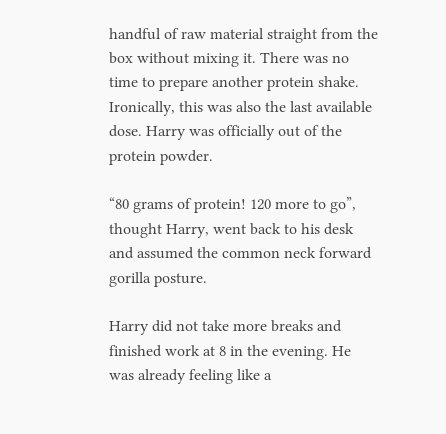handful of raw material straight from the box without mixing it. There was no time to prepare another protein shake. Ironically, this was also the last available dose. Harry was officially out of the protein powder.

“80 grams of protein! 120 more to go”, thought Harry, went back to his desk and assumed the common neck forward gorilla posture.

Harry did not take more breaks and finished work at 8 in the evening. He was already feeling like a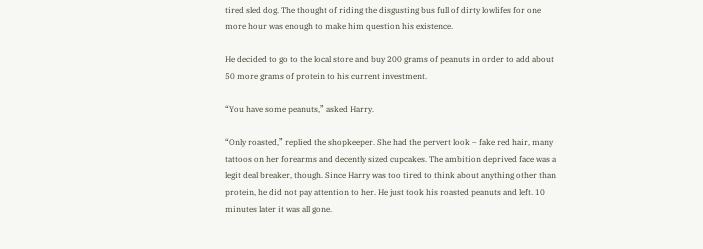tired sled dog. The thought of riding the disgusting bus full of dirty lowlifes for one more hour was enough to make him question his existence.

He decided to go to the local store and buy 200 grams of peanuts in order to add about 50 more grams of protein to his current investment.

“You have some peanuts,” asked Harry.

“Only roasted,” replied the shopkeeper. She had the pervert look – fake red hair, many tattoos on her forearms and decently sized cupcakes. The ambition deprived face was a legit deal breaker, though. Since Harry was too tired to think about anything other than protein, he did not pay attention to her. He just took his roasted peanuts and left. 10 minutes later it was all gone.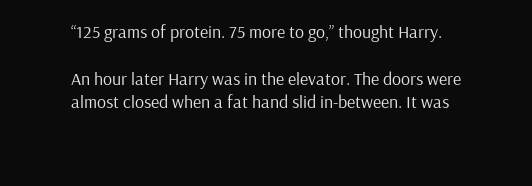“125 grams of protein. 75 more to go,” thought Harry.

An hour later Harry was in the elevator. The doors were almost closed when a fat hand slid in-between. It was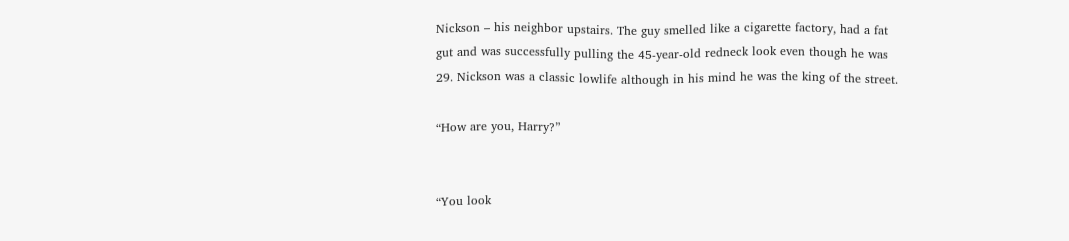Nickson – his neighbor upstairs. The guy smelled like a cigarette factory, had a fat gut and was successfully pulling the 45-year-old redneck look even though he was 29. Nickson was a classic lowlife although in his mind he was the king of the street.

“How are you, Harry?”


“You look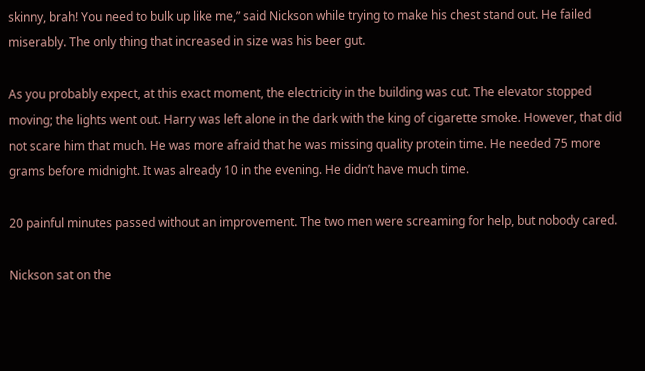skinny, brah! You need to bulk up like me,” said Nickson while trying to make his chest stand out. He failed miserably. The only thing that increased in size was his beer gut.

As you probably expect, at this exact moment, the electricity in the building was cut. The elevator stopped moving; the lights went out. Harry was left alone in the dark with the king of cigarette smoke. However, that did not scare him that much. He was more afraid that he was missing quality protein time. He needed 75 more grams before midnight. It was already 10 in the evening. He didn’t have much time.

20 painful minutes passed without an improvement. The two men were screaming for help, but nobody cared.

Nickson sat on the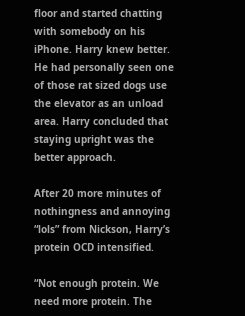floor and started chatting with somebody on his iPhone. Harry knew better. He had personally seen one of those rat sized dogs use the elevator as an unload area. Harry concluded that staying upright was the better approach.

After 20 more minutes of nothingness and annoying “lols” from Nickson, Harry’s protein OCD intensified.

“Not enough protein. We need more protein. The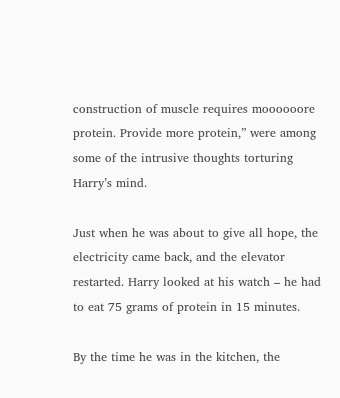construction of muscle requires moooooore protein. Provide more protein,” were among some of the intrusive thoughts torturing Harry’s mind.

Just when he was about to give all hope, the electricity came back, and the elevator restarted. Harry looked at his watch – he had to eat 75 grams of protein in 15 minutes.

By the time he was in the kitchen, the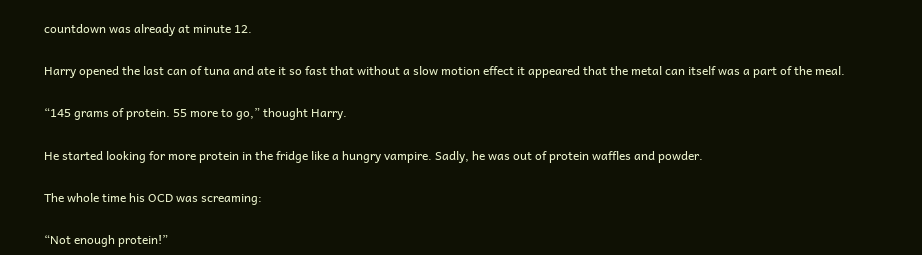countdown was already at minute 12.

Harry opened the last can of tuna and ate it so fast that without a slow motion effect it appeared that the metal can itself was a part of the meal.

“145 grams of protein. 55 more to go,” thought Harry.

He started looking for more protein in the fridge like a hungry vampire. Sadly, he was out of protein waffles and powder.

The whole time his OCD was screaming:

“Not enough protein!”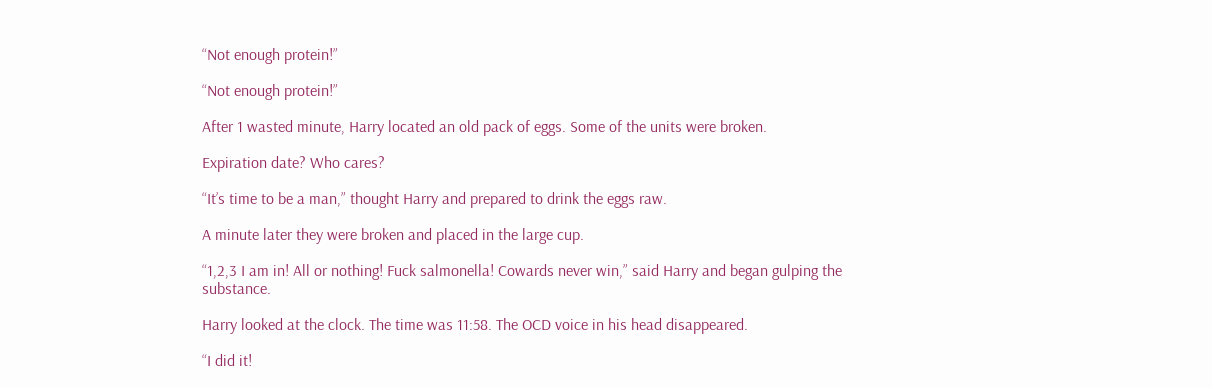“Not enough protein!”

“Not enough protein!”

After 1 wasted minute, Harry located an old pack of eggs. Some of the units were broken.

Expiration date? Who cares?

“It’s time to be a man,” thought Harry and prepared to drink the eggs raw.

A minute later they were broken and placed in the large cup.

“1,2,3 I am in! All or nothing! Fuck salmonella! Cowards never win,” said Harry and began gulping the substance.

Harry looked at the clock. The time was 11:58. The OCD voice in his head disappeared.

“I did it!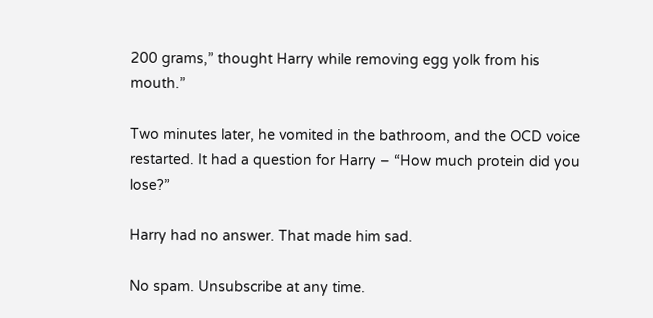200 grams,” thought Harry while removing egg yolk from his mouth.”

Two minutes later, he vomited in the bathroom, and the OCD voice restarted. It had a question for Harry – “How much protein did you lose?”

Harry had no answer. That made him sad.

No spam. Unsubscribe at any time.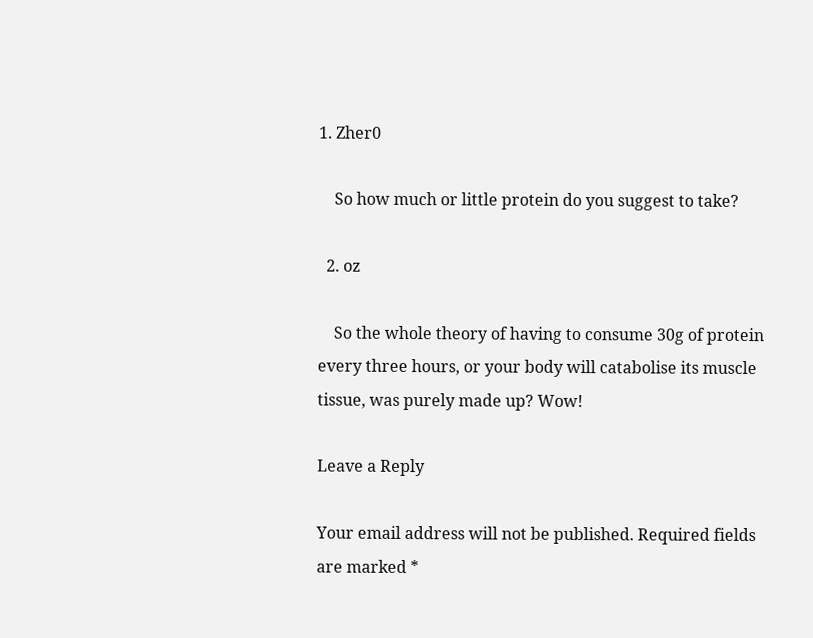1. Zher0

    So how much or little protein do you suggest to take?

  2. oz

    So the whole theory of having to consume 30g of protein every three hours, or your body will catabolise its muscle tissue, was purely made up? Wow!

Leave a Reply

Your email address will not be published. Required fields are marked *